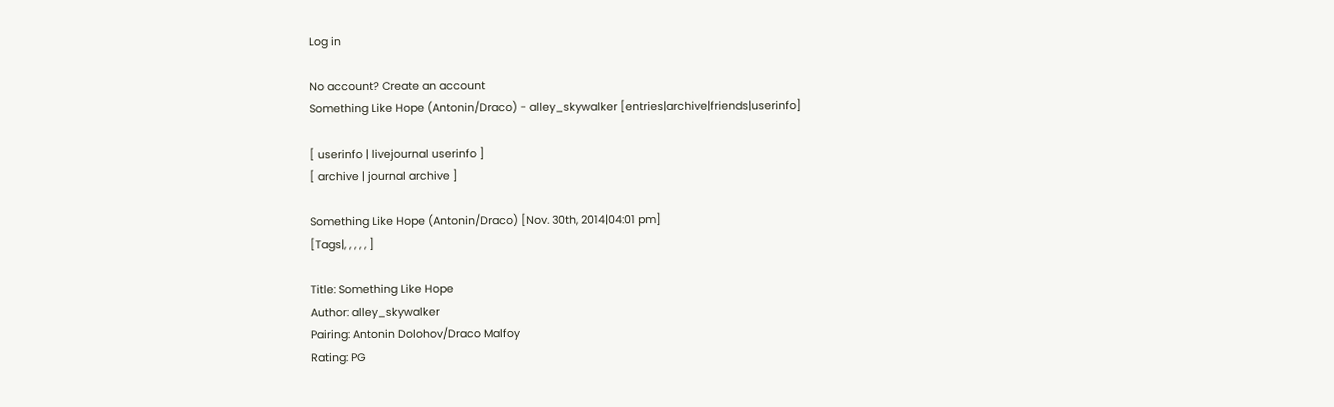Log in

No account? Create an account
Something Like Hope (Antonin/Draco) - alley_skywalker [entries|archive|friends|userinfo]

[ userinfo | livejournal userinfo ]
[ archive | journal archive ]

Something Like Hope (Antonin/Draco) [Nov. 30th, 2014|04:01 pm]
[Tags|, , , , , ]

Title: Something Like Hope
Author: alley_skywalker
Pairing: Antonin Dolohov/Draco Malfoy
Rating: PG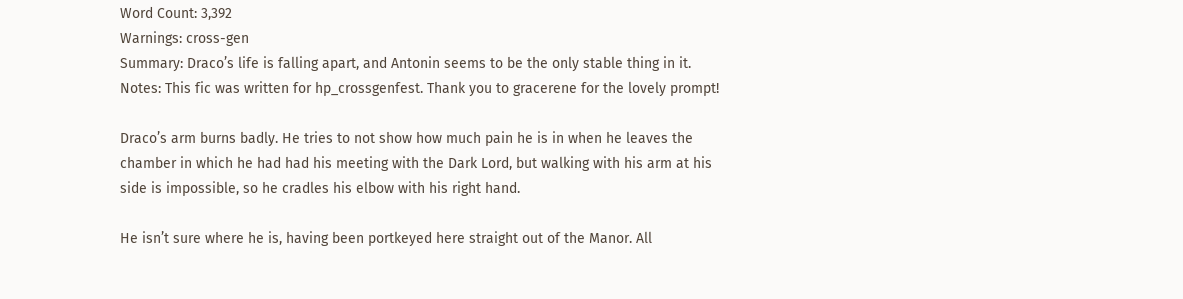Word Count: 3,392
Warnings: cross-gen
Summary: Draco’s life is falling apart, and Antonin seems to be the only stable thing in it.
Notes: This fic was written for hp_crossgenfest. Thank you to gracerene for the lovely prompt!

Draco’s arm burns badly. He tries to not show how much pain he is in when he leaves the chamber in which he had had his meeting with the Dark Lord, but walking with his arm at his side is impossible, so he cradles his elbow with his right hand.

He isn’t sure where he is, having been portkeyed here straight out of the Manor. All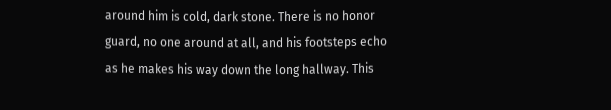around him is cold, dark stone. There is no honor guard, no one around at all, and his footsteps echo as he makes his way down the long hallway. This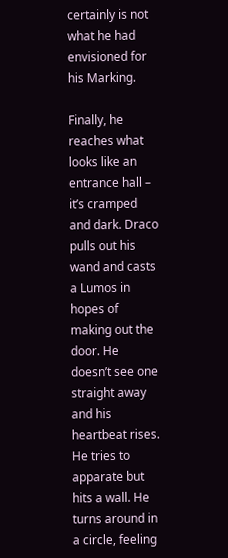certainly is not what he had envisioned for his Marking.

Finally, he reaches what looks like an entrance hall – it’s cramped and dark. Draco pulls out his wand and casts a Lumos in hopes of making out the door. He doesn’t see one straight away and his heartbeat rises. He tries to apparate but hits a wall. He turns around in a circle, feeling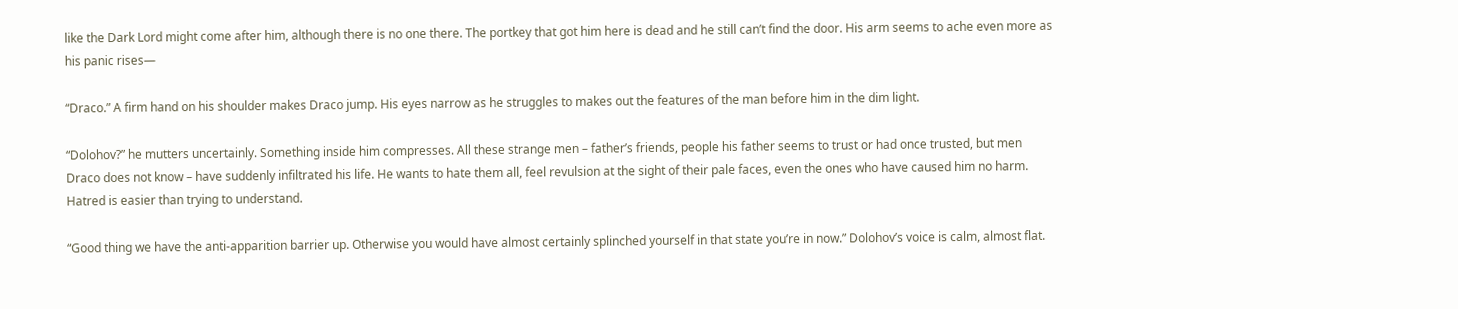like the Dark Lord might come after him, although there is no one there. The portkey that got him here is dead and he still can’t find the door. His arm seems to ache even more as his panic rises—

“Draco.” A firm hand on his shoulder makes Draco jump. His eyes narrow as he struggles to makes out the features of the man before him in the dim light.

“Dolohov?” he mutters uncertainly. Something inside him compresses. All these strange men – father’s friends, people his father seems to trust or had once trusted, but men Draco does not know – have suddenly infiltrated his life. He wants to hate them all, feel revulsion at the sight of their pale faces, even the ones who have caused him no harm. Hatred is easier than trying to understand.

“Good thing we have the anti-apparition barrier up. Otherwise you would have almost certainly splinched yourself in that state you’re in now.” Dolohov’s voice is calm, almost flat.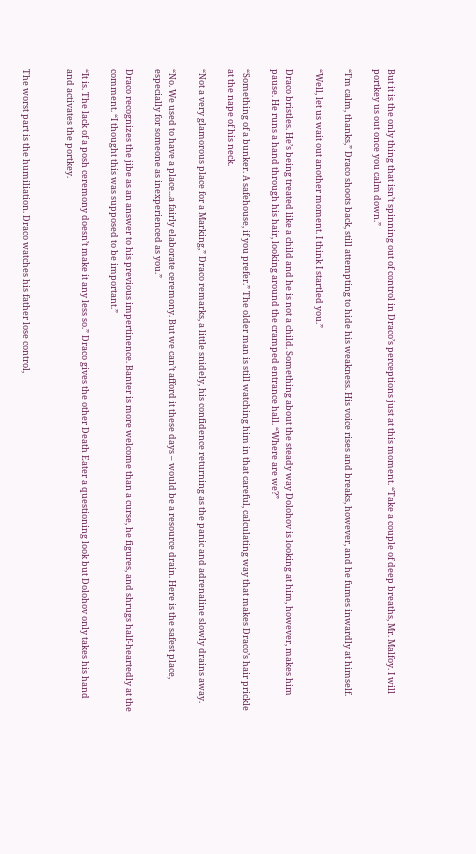But it is the only thing that isn’t spinning out of control in Draco’s perceptions just at this moment. “Take a couple of deep breaths, Mr. Malfoy. I will portkey us out once you calm down.”

“I’m calm, thanks,” Draco shoots back, still attempting to hide his weakness. His voice rises and breaks, however, and he fumes inwardly at himself.

“Well, let us wait out another moment. I think I startled you.”

Draco bristles. He’s being treated like a child and he is not a child. Something about the steady way Dolohov is looking at him, however, makes him pause. He runs a hand through his hair, looking around the cramped entrance hall. “Where are we?”

“Something of a bunker. A safehouse, if you prefer.” The older man is still watching him in that careful, calculating way that makes Draco’s hair prickle at the nape of his neck.

“Not a very glamorous place for a Marking,” Draco remarks, a little snidely, his confidence returning as the panic and adrenaline slowly drains away.

“No. We used to have a place...a fairly elaborate ceremony. But we can’t afford it these days – would be a resource drain. Here is the safest place, especially for someone as inexperienced as you.”

Draco recognizes the jibe as an answer to his previous impertinence. Banter is more welcome than a curse, he figures, and shrugs half-heartedly at the comment. “I thought this was supposed to be important.”

“It is. The lack of a posh ceremony doesn’t make it any less so.” Draco gives the other Death Eater a questioning look but Dolohov only takes his hand and activates the portkey.


The worst part is the humiliation. Draco watches his father lose control,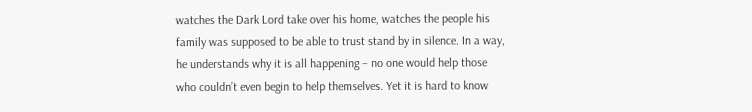watches the Dark Lord take over his home, watches the people his family was supposed to be able to trust stand by in silence. In a way, he understands why it is all happening – no one would help those who couldn’t even begin to help themselves. Yet it is hard to know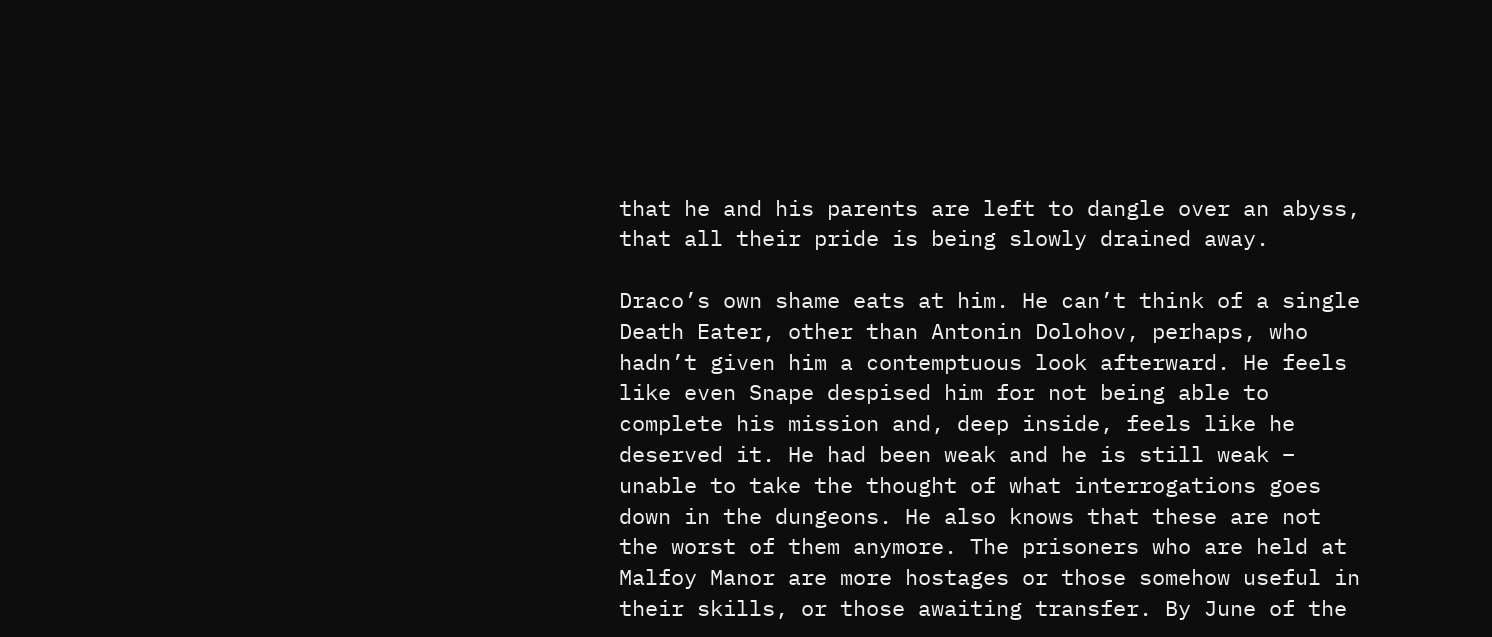that he and his parents are left to dangle over an abyss, that all their pride is being slowly drained away.

Draco’s own shame eats at him. He can’t think of a single Death Eater, other than Antonin Dolohov, perhaps, who hadn’t given him a contemptuous look afterward. He feels like even Snape despised him for not being able to complete his mission and, deep inside, feels like he deserved it. He had been weak and he is still weak – unable to take the thought of what interrogations goes down in the dungeons. He also knows that these are not the worst of them anymore. The prisoners who are held at Malfoy Manor are more hostages or those somehow useful in their skills, or those awaiting transfer. By June of the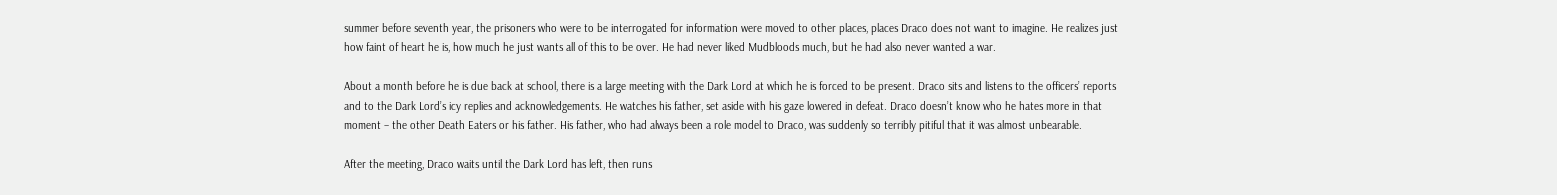summer before seventh year, the prisoners who were to be interrogated for information were moved to other places, places Draco does not want to imagine. He realizes just how faint of heart he is, how much he just wants all of this to be over. He had never liked Mudbloods much, but he had also never wanted a war.

About a month before he is due back at school, there is a large meeting with the Dark Lord at which he is forced to be present. Draco sits and listens to the officers’ reports and to the Dark Lord’s icy replies and acknowledgements. He watches his father, set aside with his gaze lowered in defeat. Draco doesn’t know who he hates more in that moment – the other Death Eaters or his father. His father, who had always been a role model to Draco, was suddenly so terribly pitiful that it was almost unbearable.

After the meeting, Draco waits until the Dark Lord has left, then runs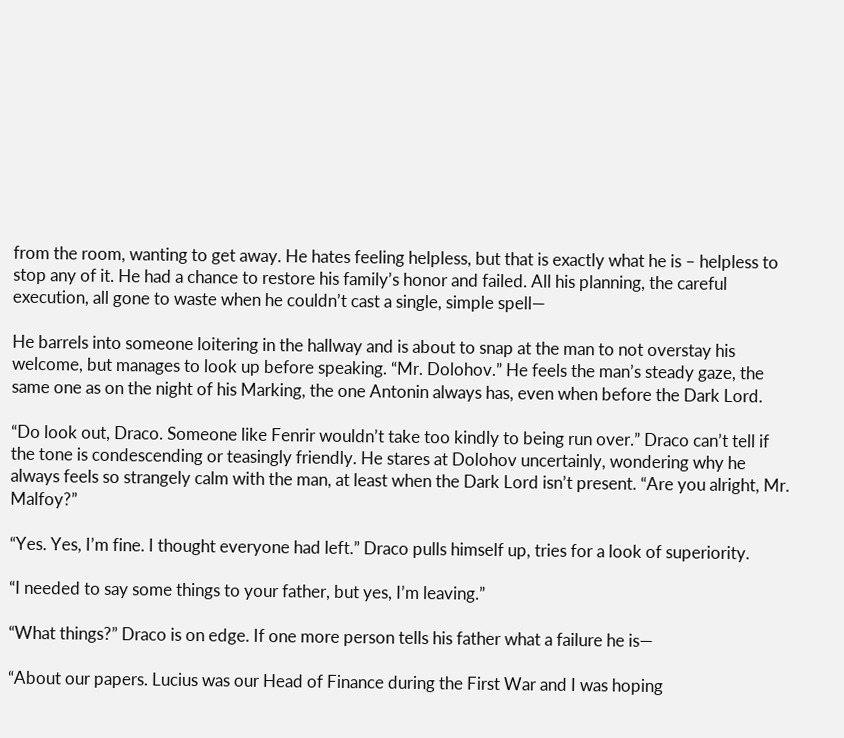from the room, wanting to get away. He hates feeling helpless, but that is exactly what he is – helpless to stop any of it. He had a chance to restore his family’s honor and failed. All his planning, the careful execution, all gone to waste when he couldn’t cast a single, simple spell—

He barrels into someone loitering in the hallway and is about to snap at the man to not overstay his welcome, but manages to look up before speaking. “Mr. Dolohov.” He feels the man’s steady gaze, the same one as on the night of his Marking, the one Antonin always has, even when before the Dark Lord.

“Do look out, Draco. Someone like Fenrir wouldn’t take too kindly to being run over.” Draco can’t tell if the tone is condescending or teasingly friendly. He stares at Dolohov uncertainly, wondering why he always feels so strangely calm with the man, at least when the Dark Lord isn’t present. “Are you alright, Mr. Malfoy?”

“Yes. Yes, I’m fine. I thought everyone had left.” Draco pulls himself up, tries for a look of superiority.

“I needed to say some things to your father, but yes, I’m leaving.”

“What things?” Draco is on edge. If one more person tells his father what a failure he is—

“About our papers. Lucius was our Head of Finance during the First War and I was hoping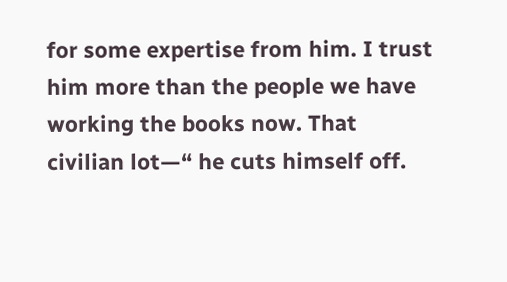for some expertise from him. I trust him more than the people we have working the books now. That civilian lot—“ he cuts himself off.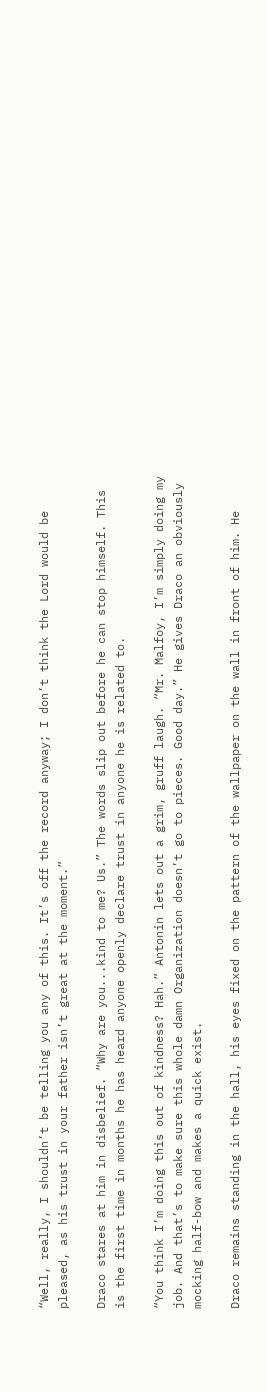“Well, really, I shouldn’t be telling you any of this. It’s off the record anyway; I don’t think the Lord would be pleased, as his trust in your father isn’t great at the moment.”

Draco stares at him in disbelief. “Why are you...kind to me? Us.” The words slip out before he can stop himself. This is the first time in months he has heard anyone openly declare trust in anyone he is related to.

“You think I’m doing this out of kindness? Hah.” Antonin lets out a grim, gruff laugh. “Mr. Malfoy, I’m simply doing my job. And that’s to make sure this whole damn Organization doesn’t go to pieces. Good day.” He gives Draco an obviously mocking half-bow and makes a quick exist.

Draco remains standing in the hall, his eyes fixed on the pattern of the wallpaper on the wall in front of him. He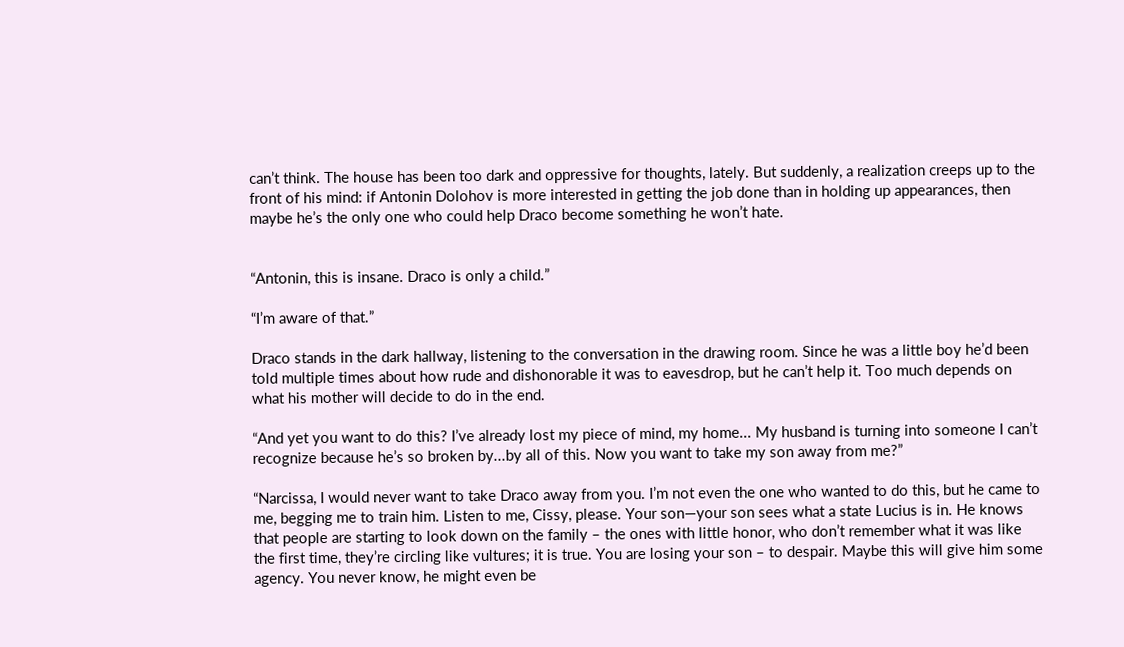can’t think. The house has been too dark and oppressive for thoughts, lately. But suddenly, a realization creeps up to the front of his mind: if Antonin Dolohov is more interested in getting the job done than in holding up appearances, then maybe he’s the only one who could help Draco become something he won’t hate.


“Antonin, this is insane. Draco is only a child.”

“I’m aware of that.”

Draco stands in the dark hallway, listening to the conversation in the drawing room. Since he was a little boy he’d been told multiple times about how rude and dishonorable it was to eavesdrop, but he can’t help it. Too much depends on what his mother will decide to do in the end.

“And yet you want to do this? I’ve already lost my piece of mind, my home... My husband is turning into someone I can’t recognize because he’s so broken by...by all of this. Now you want to take my son away from me?”

“Narcissa, I would never want to take Draco away from you. I’m not even the one who wanted to do this, but he came to me, begging me to train him. Listen to me, Cissy, please. Your son—your son sees what a state Lucius is in. He knows that people are starting to look down on the family – the ones with little honor, who don’t remember what it was like the first time, they’re circling like vultures; it is true. You are losing your son – to despair. Maybe this will give him some agency. You never know, he might even be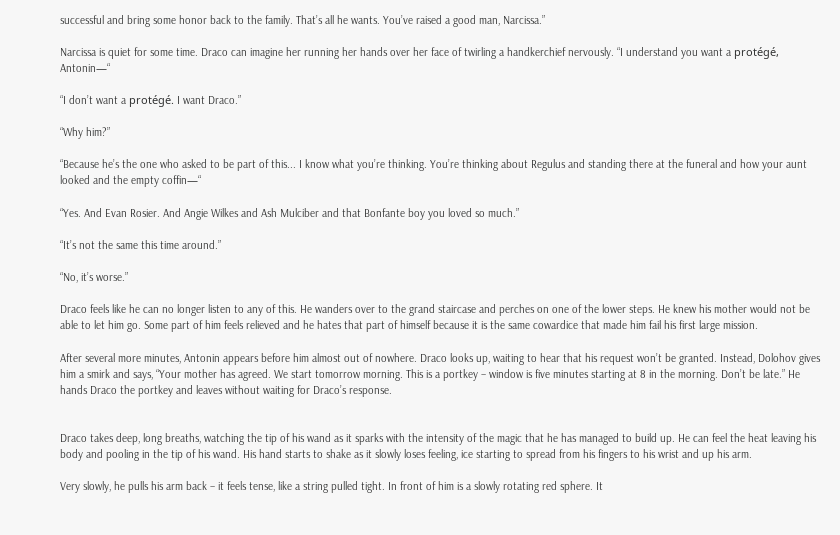successful and bring some honor back to the family. That’s all he wants. You’ve raised a good man, Narcissa.”

Narcissa is quiet for some time. Draco can imagine her running her hands over her face of twirling a handkerchief nervously. “I understand you want a protégé, Antonin—“

“I don’t want a protégé. I want Draco.”

“Why him?”

“Because he’s the one who asked to be part of this... I know what you’re thinking. You’re thinking about Regulus and standing there at the funeral and how your aunt looked and the empty coffin—“

“Yes. And Evan Rosier. And Angie Wilkes and Ash Mulciber and that Bonfante boy you loved so much.”

“It’s not the same this time around.”

“No, it’s worse.”

Draco feels like he can no longer listen to any of this. He wanders over to the grand staircase and perches on one of the lower steps. He knew his mother would not be able to let him go. Some part of him feels relieved and he hates that part of himself because it is the same cowardice that made him fail his first large mission.

After several more minutes, Antonin appears before him almost out of nowhere. Draco looks up, waiting to hear that his request won’t be granted. Instead, Dolohov gives him a smirk and says, “Your mother has agreed. We start tomorrow morning. This is a portkey – window is five minutes starting at 8 in the morning. Don’t be late.” He hands Draco the portkey and leaves without waiting for Draco’s response.


Draco takes deep, long breaths, watching the tip of his wand as it sparks with the intensity of the magic that he has managed to build up. He can feel the heat leaving his body and pooling in the tip of his wand. His hand starts to shake as it slowly loses feeling, ice starting to spread from his fingers to his wrist and up his arm.

Very slowly, he pulls his arm back – it feels tense, like a string pulled tight. In front of him is a slowly rotating red sphere. It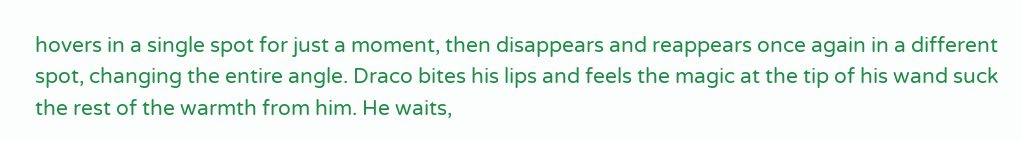hovers in a single spot for just a moment, then disappears and reappears once again in a different spot, changing the entire angle. Draco bites his lips and feels the magic at the tip of his wand suck the rest of the warmth from him. He waits,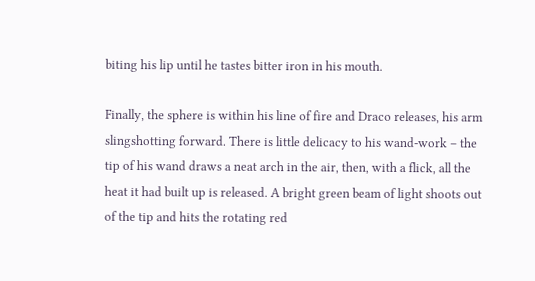biting his lip until he tastes bitter iron in his mouth.

Finally, the sphere is within his line of fire and Draco releases, his arm slingshotting forward. There is little delicacy to his wand-work – the tip of his wand draws a neat arch in the air, then, with a flick, all the heat it had built up is released. A bright green beam of light shoots out of the tip and hits the rotating red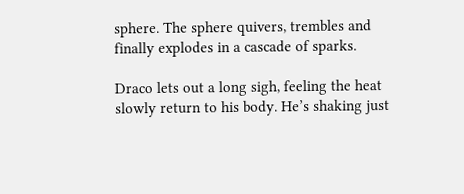sphere. The sphere quivers, trembles and finally explodes in a cascade of sparks.

Draco lets out a long sigh, feeling the heat slowly return to his body. He’s shaking just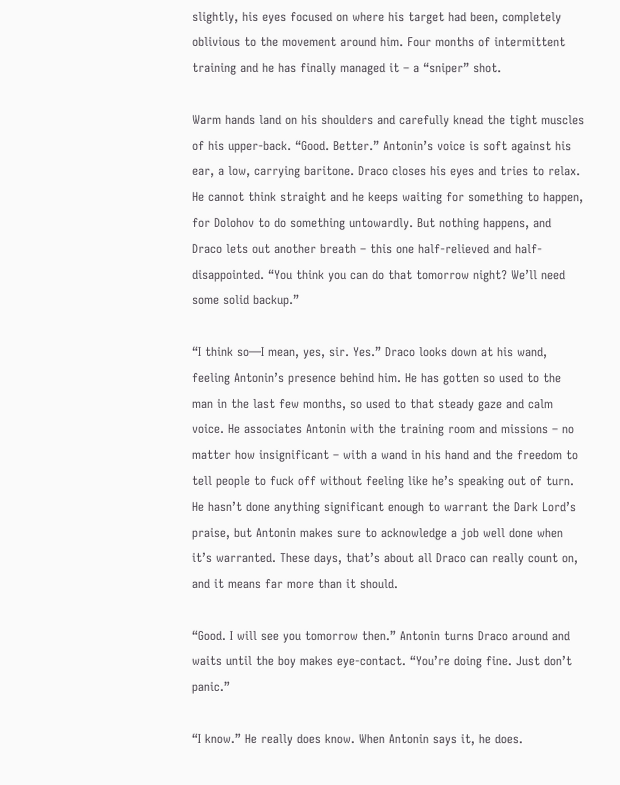slightly, his eyes focused on where his target had been, completely oblivious to the movement around him. Four months of intermittent training and he has finally managed it – a “sniper” shot.

Warm hands land on his shoulders and carefully knead the tight muscles of his upper-back. “Good. Better.” Antonin’s voice is soft against his ear, a low, carrying baritone. Draco closes his eyes and tries to relax. He cannot think straight and he keeps waiting for something to happen, for Dolohov to do something untowardly. But nothing happens, and Draco lets out another breath – this one half-relieved and half-disappointed. “You think you can do that tomorrow night? We’ll need some solid backup.”

“I think so—I mean, yes, sir. Yes.” Draco looks down at his wand, feeling Antonin’s presence behind him. He has gotten so used to the man in the last few months, so used to that steady gaze and calm voice. He associates Antonin with the training room and missions – no matter how insignificant – with a wand in his hand and the freedom to tell people to fuck off without feeling like he’s speaking out of turn. He hasn’t done anything significant enough to warrant the Dark Lord’s praise, but Antonin makes sure to acknowledge a job well done when it’s warranted. These days, that’s about all Draco can really count on, and it means far more than it should.

“Good. I will see you tomorrow then.” Antonin turns Draco around and waits until the boy makes eye-contact. “You’re doing fine. Just don’t panic.”

“I know.” He really does know. When Antonin says it, he does.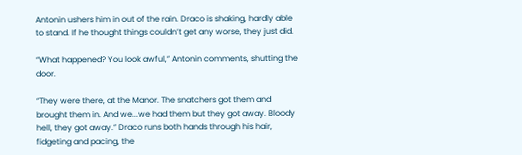Antonin ushers him in out of the rain. Draco is shaking, hardly able to stand. If he thought things couldn’t get any worse, they just did.

“What happened? You look awful,” Antonin comments, shutting the door.

“They were there, at the Manor. The snatchers got them and brought them in. And we...we had them but they got away. Bloody hell, they got away.” Draco runs both hands through his hair, fidgeting and pacing, the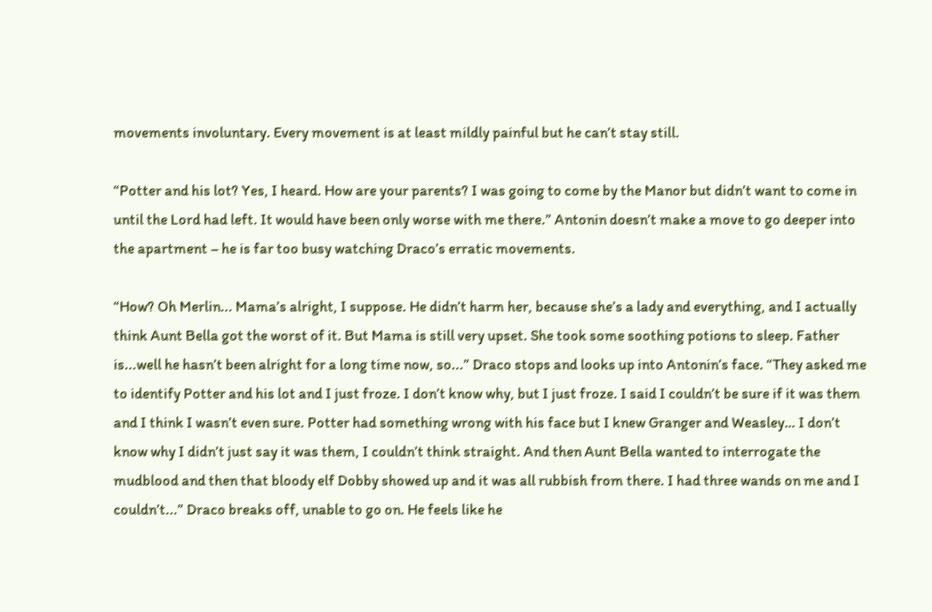movements involuntary. Every movement is at least mildly painful but he can’t stay still.

“Potter and his lot? Yes, I heard. How are your parents? I was going to come by the Manor but didn’t want to come in until the Lord had left. It would have been only worse with me there.” Antonin doesn’t make a move to go deeper into the apartment – he is far too busy watching Draco’s erratic movements.

“How? Oh Merlin... Mama’s alright, I suppose. He didn’t harm her, because she’s a lady and everything, and I actually think Aunt Bella got the worst of it. But Mama is still very upset. She took some soothing potions to sleep. Father is...well he hasn’t been alright for a long time now, so...” Draco stops and looks up into Antonin’s face. “They asked me to identify Potter and his lot and I just froze. I don’t know why, but I just froze. I said I couldn’t be sure if it was them and I think I wasn’t even sure. Potter had something wrong with his face but I knew Granger and Weasley… I don’t know why I didn’t just say it was them, I couldn’t think straight. And then Aunt Bella wanted to interrogate the mudblood and then that bloody elf Dobby showed up and it was all rubbish from there. I had three wands on me and I couldn’t...” Draco breaks off, unable to go on. He feels like he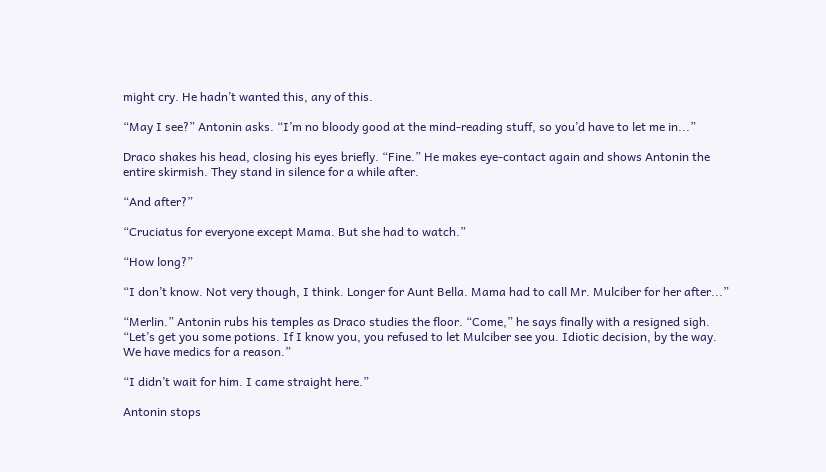might cry. He hadn’t wanted this, any of this.

“May I see?” Antonin asks. “I’m no bloody good at the mind-reading stuff, so you’d have to let me in...”

Draco shakes his head, closing his eyes briefly. “Fine.” He makes eye-contact again and shows Antonin the entire skirmish. They stand in silence for a while after.

“And after?”

“Cruciatus for everyone except Mama. But she had to watch.”

“How long?”

“I don’t know. Not very though, I think. Longer for Aunt Bella. Mama had to call Mr. Mulciber for her after...”

“Merlin.” Antonin rubs his temples as Draco studies the floor. “Come,” he says finally with a resigned sigh. “Let’s get you some potions. If I know you, you refused to let Mulciber see you. Idiotic decision, by the way. We have medics for a reason.”

“I didn’t wait for him. I came straight here.”

Antonin stops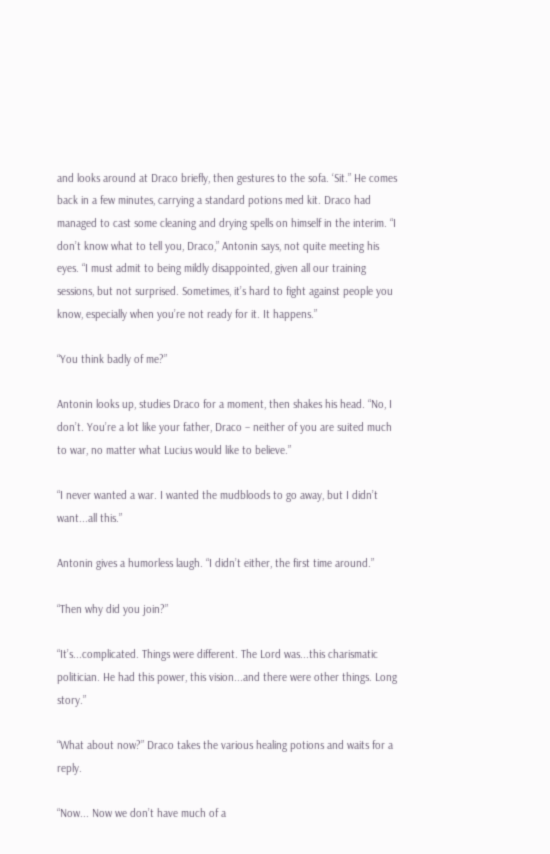and looks around at Draco briefly, then gestures to the sofa. ‘Sit.” He comes back in a few minutes, carrying a standard potions med kit. Draco had managed to cast some cleaning and drying spells on himself in the interim. “I don’t know what to tell you, Draco,” Antonin says, not quite meeting his eyes. “I must admit to being mildly disappointed, given all our training sessions, but not surprised. Sometimes, it’s hard to fight against people you know, especially when you’re not ready for it. It happens.”

“You think badly of me?”

Antonin looks up, studies Draco for a moment, then shakes his head. “No, I don’t. You’re a lot like your father, Draco – neither of you are suited much to war, no matter what Lucius would like to believe.”

“I never wanted a war. I wanted the mudbloods to go away, but I didn’t want...all this.”

Antonin gives a humorless laugh. “I didn’t either, the first time around.”

“Then why did you join?”

“It’s...complicated. Things were different. The Lord was...this charismatic politician. He had this power, this vision...and there were other things. Long story.”

“What about now?” Draco takes the various healing potions and waits for a reply.

“Now... Now we don’t have much of a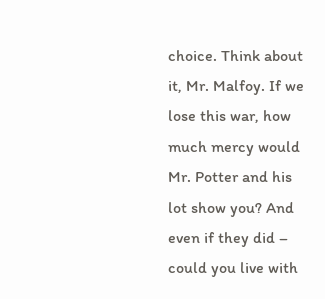choice. Think about it, Mr. Malfoy. If we lose this war, how much mercy would Mr. Potter and his lot show you? And even if they did – could you live with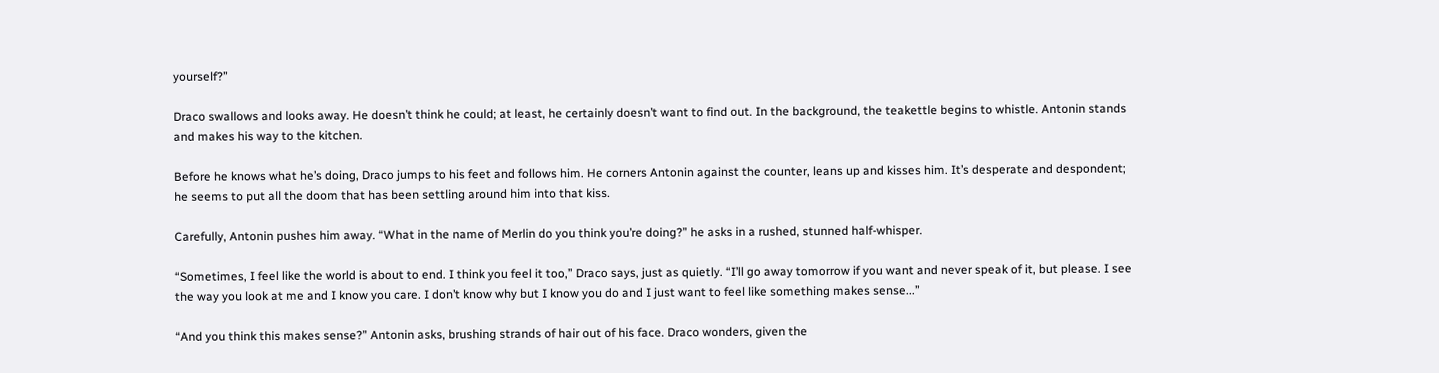yourself?”

Draco swallows and looks away. He doesn’t think he could; at least, he certainly doesn’t want to find out. In the background, the teakettle begins to whistle. Antonin stands and makes his way to the kitchen.

Before he knows what he’s doing, Draco jumps to his feet and follows him. He corners Antonin against the counter, leans up and kisses him. It’s desperate and despondent; he seems to put all the doom that has been settling around him into that kiss.

Carefully, Antonin pushes him away. “What in the name of Merlin do you think you’re doing?” he asks in a rushed, stunned half-whisper.

“Sometimes, I feel like the world is about to end. I think you feel it too,” Draco says, just as quietly. “I’ll go away tomorrow if you want and never speak of it, but please. I see the way you look at me and I know you care. I don’t know why but I know you do and I just want to feel like something makes sense...”

“And you think this makes sense?” Antonin asks, brushing strands of hair out of his face. Draco wonders, given the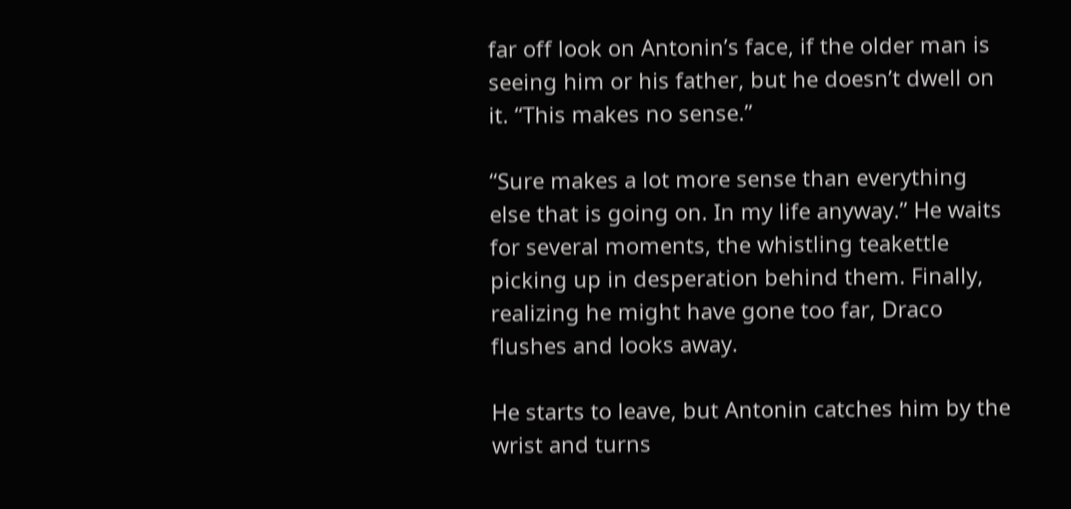far off look on Antonin’s face, if the older man is seeing him or his father, but he doesn’t dwell on it. “This makes no sense.”

“Sure makes a lot more sense than everything else that is going on. In my life anyway.” He waits for several moments, the whistling teakettle picking up in desperation behind them. Finally, realizing he might have gone too far, Draco flushes and looks away.

He starts to leave, but Antonin catches him by the wrist and turns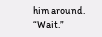him around. “Wait.”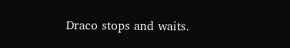Draco stops and waits.